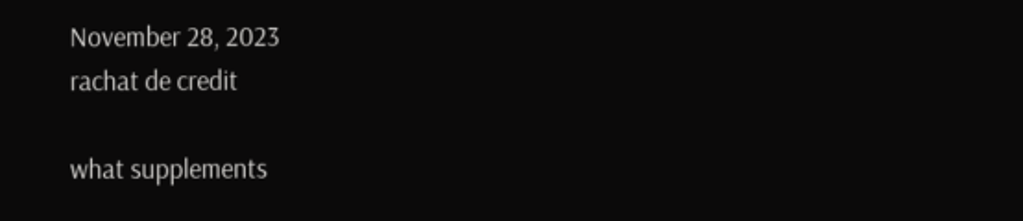November 28, 2023
rachat de credit

what supplements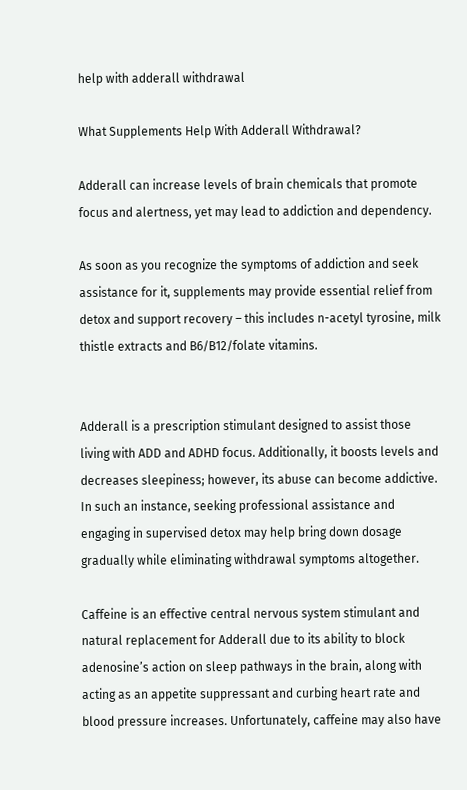help with adderall withdrawal

What Supplements Help With Adderall Withdrawal?

Adderall can increase levels of brain chemicals that promote focus and alertness, yet may lead to addiction and dependency.

As soon as you recognize the symptoms of addiction and seek assistance for it, supplements may provide essential relief from detox and support recovery – this includes n-acetyl tyrosine, milk thistle extracts and B6/B12/folate vitamins.


Adderall is a prescription stimulant designed to assist those living with ADD and ADHD focus. Additionally, it boosts levels and decreases sleepiness; however, its abuse can become addictive. In such an instance, seeking professional assistance and engaging in supervised detox may help bring down dosage gradually while eliminating withdrawal symptoms altogether.

Caffeine is an effective central nervous system stimulant and natural replacement for Adderall due to its ability to block adenosine’s action on sleep pathways in the brain, along with acting as an appetite suppressant and curbing heart rate and blood pressure increases. Unfortunately, caffeine may also have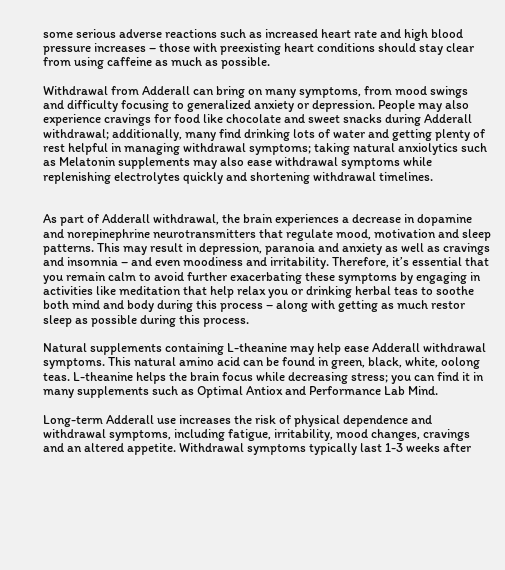some serious adverse reactions such as increased heart rate and high blood pressure increases – those with preexisting heart conditions should stay clear from using caffeine as much as possible.

Withdrawal from Adderall can bring on many symptoms, from mood swings and difficulty focusing to generalized anxiety or depression. People may also experience cravings for food like chocolate and sweet snacks during Adderall withdrawal; additionally, many find drinking lots of water and getting plenty of rest helpful in managing withdrawal symptoms; taking natural anxiolytics such as Melatonin supplements may also ease withdrawal symptoms while replenishing electrolytes quickly and shortening withdrawal timelines.


As part of Adderall withdrawal, the brain experiences a decrease in dopamine and norepinephrine neurotransmitters that regulate mood, motivation and sleep patterns. This may result in depression, paranoia and anxiety as well as cravings and insomnia – and even moodiness and irritability. Therefore, it’s essential that you remain calm to avoid further exacerbating these symptoms by engaging in activities like meditation that help relax you or drinking herbal teas to soothe both mind and body during this process – along with getting as much restor sleep as possible during this process.

Natural supplements containing L-theanine may help ease Adderall withdrawal symptoms. This natural amino acid can be found in green, black, white, oolong teas. L-theanine helps the brain focus while decreasing stress; you can find it in many supplements such as Optimal Antiox and Performance Lab Mind.

Long-term Adderall use increases the risk of physical dependence and withdrawal symptoms, including fatigue, irritability, mood changes, cravings and an altered appetite. Withdrawal symptoms typically last 1-3 weeks after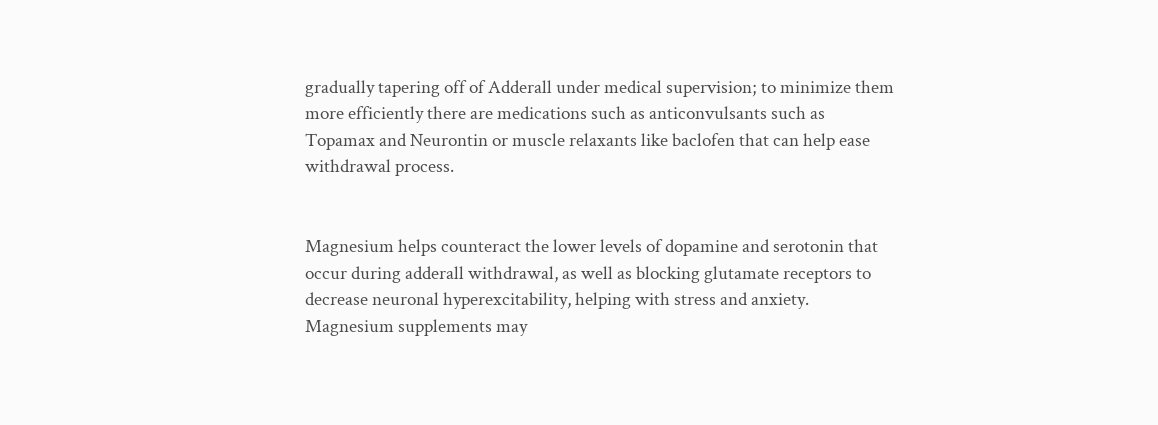gradually tapering off of Adderall under medical supervision; to minimize them more efficiently there are medications such as anticonvulsants such as Topamax and Neurontin or muscle relaxants like baclofen that can help ease withdrawal process.


Magnesium helps counteract the lower levels of dopamine and serotonin that occur during adderall withdrawal, as well as blocking glutamate receptors to decrease neuronal hyperexcitability, helping with stress and anxiety. Magnesium supplements may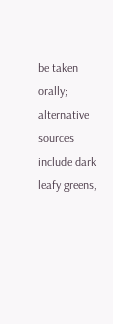be taken orally; alternative sources include dark leafy greens,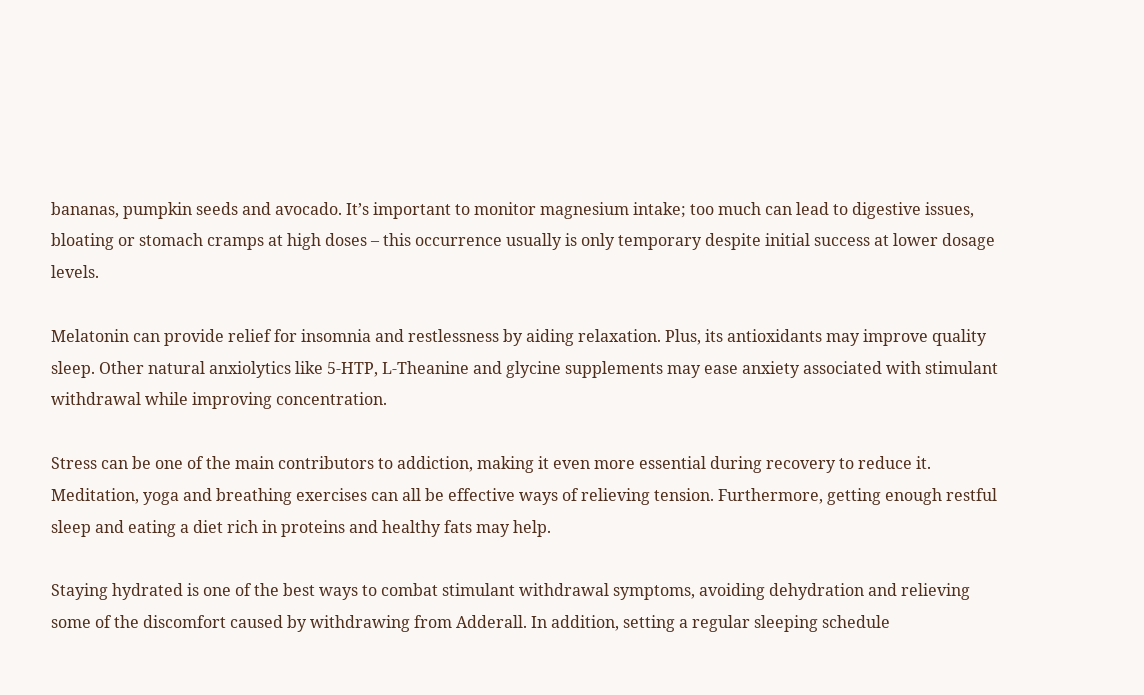bananas, pumpkin seeds and avocado. It’s important to monitor magnesium intake; too much can lead to digestive issues, bloating or stomach cramps at high doses – this occurrence usually is only temporary despite initial success at lower dosage levels.

Melatonin can provide relief for insomnia and restlessness by aiding relaxation. Plus, its antioxidants may improve quality sleep. Other natural anxiolytics like 5-HTP, L-Theanine and glycine supplements may ease anxiety associated with stimulant withdrawal while improving concentration.

Stress can be one of the main contributors to addiction, making it even more essential during recovery to reduce it. Meditation, yoga and breathing exercises can all be effective ways of relieving tension. Furthermore, getting enough restful sleep and eating a diet rich in proteins and healthy fats may help.

Staying hydrated is one of the best ways to combat stimulant withdrawal symptoms, avoiding dehydration and relieving some of the discomfort caused by withdrawing from Adderall. In addition, setting a regular sleeping schedule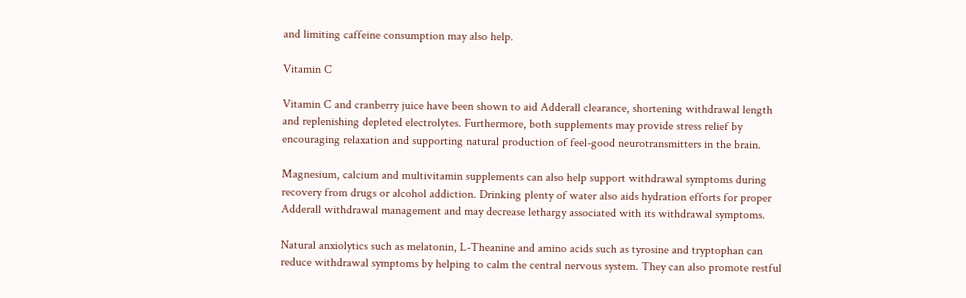and limiting caffeine consumption may also help.

Vitamin C

Vitamin C and cranberry juice have been shown to aid Adderall clearance, shortening withdrawal length and replenishing depleted electrolytes. Furthermore, both supplements may provide stress relief by encouraging relaxation and supporting natural production of feel-good neurotransmitters in the brain.

Magnesium, calcium and multivitamin supplements can also help support withdrawal symptoms during recovery from drugs or alcohol addiction. Drinking plenty of water also aids hydration efforts for proper Adderall withdrawal management and may decrease lethargy associated with its withdrawal symptoms.

Natural anxiolytics such as melatonin, L-Theanine and amino acids such as tyrosine and tryptophan can reduce withdrawal symptoms by helping to calm the central nervous system. They can also promote restful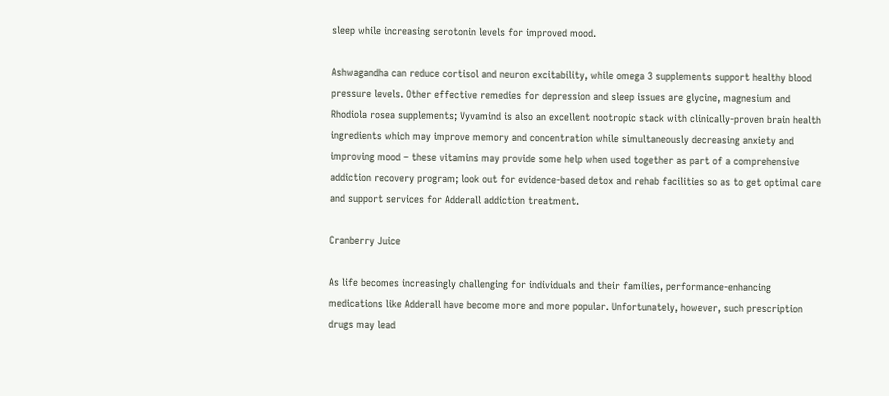sleep while increasing serotonin levels for improved mood.

Ashwagandha can reduce cortisol and neuron excitability, while omega 3 supplements support healthy blood pressure levels. Other effective remedies for depression and sleep issues are glycine, magnesium and Rhodiola rosea supplements; Vyvamind is also an excellent nootropic stack with clinically-proven brain health ingredients which may improve memory and concentration while simultaneously decreasing anxiety and improving mood – these vitamins may provide some help when used together as part of a comprehensive addiction recovery program; look out for evidence-based detox and rehab facilities so as to get optimal care and support services for Adderall addiction treatment.

Cranberry Juice

As life becomes increasingly challenging for individuals and their families, performance-enhancing medications like Adderall have become more and more popular. Unfortunately, however, such prescription drugs may lead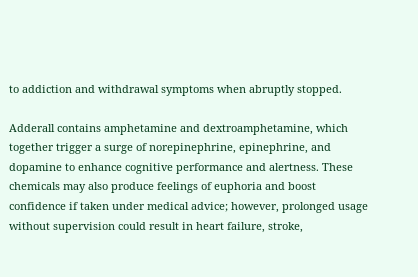to addiction and withdrawal symptoms when abruptly stopped.

Adderall contains amphetamine and dextroamphetamine, which together trigger a surge of norepinephrine, epinephrine, and dopamine to enhance cognitive performance and alertness. These chemicals may also produce feelings of euphoria and boost confidence if taken under medical advice; however, prolonged usage without supervision could result in heart failure, stroke,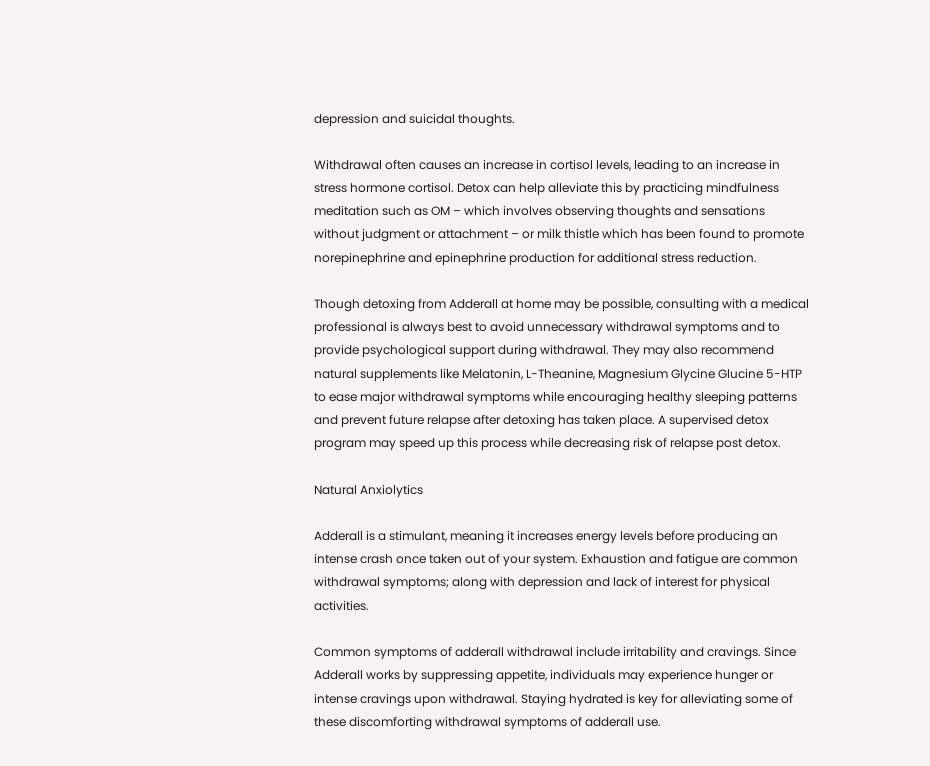depression and suicidal thoughts.

Withdrawal often causes an increase in cortisol levels, leading to an increase in stress hormone cortisol. Detox can help alleviate this by practicing mindfulness meditation such as OM – which involves observing thoughts and sensations without judgment or attachment – or milk thistle which has been found to promote norepinephrine and epinephrine production for additional stress reduction.

Though detoxing from Adderall at home may be possible, consulting with a medical professional is always best to avoid unnecessary withdrawal symptoms and to provide psychological support during withdrawal. They may also recommend natural supplements like Melatonin, L-Theanine, Magnesium Glycine Glucine 5-HTP to ease major withdrawal symptoms while encouraging healthy sleeping patterns and prevent future relapse after detoxing has taken place. A supervised detox program may speed up this process while decreasing risk of relapse post detox.

Natural Anxiolytics

Adderall is a stimulant, meaning it increases energy levels before producing an intense crash once taken out of your system. Exhaustion and fatigue are common withdrawal symptoms; along with depression and lack of interest for physical activities.

Common symptoms of adderall withdrawal include irritability and cravings. Since Adderall works by suppressing appetite, individuals may experience hunger or intense cravings upon withdrawal. Staying hydrated is key for alleviating some of these discomforting withdrawal symptoms of adderall use.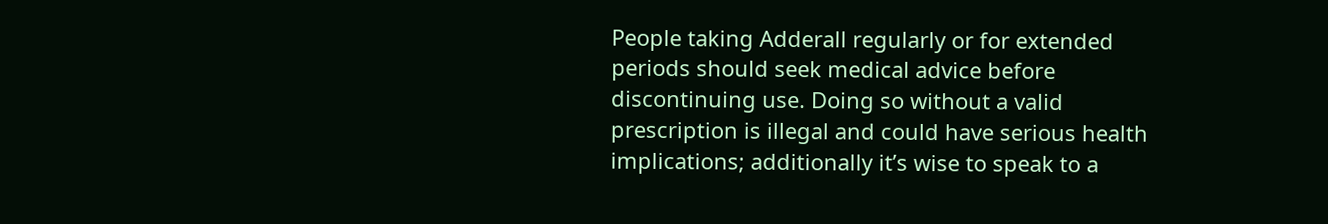People taking Adderall regularly or for extended periods should seek medical advice before discontinuing use. Doing so without a valid prescription is illegal and could have serious health implications; additionally it’s wise to speak to a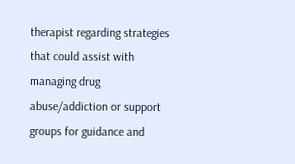therapist regarding strategies that could assist with managing drug abuse/addiction or support groups for guidance and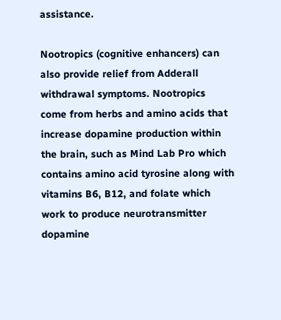assistance.

Nootropics (cognitive enhancers) can also provide relief from Adderall withdrawal symptoms. Nootropics come from herbs and amino acids that increase dopamine production within the brain, such as Mind Lab Pro which contains amino acid tyrosine along with vitamins B6, B12, and folate which work to produce neurotransmitter dopamine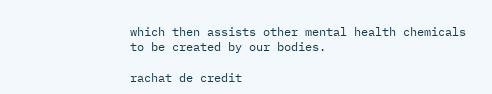which then assists other mental health chemicals to be created by our bodies.

rachat de credit